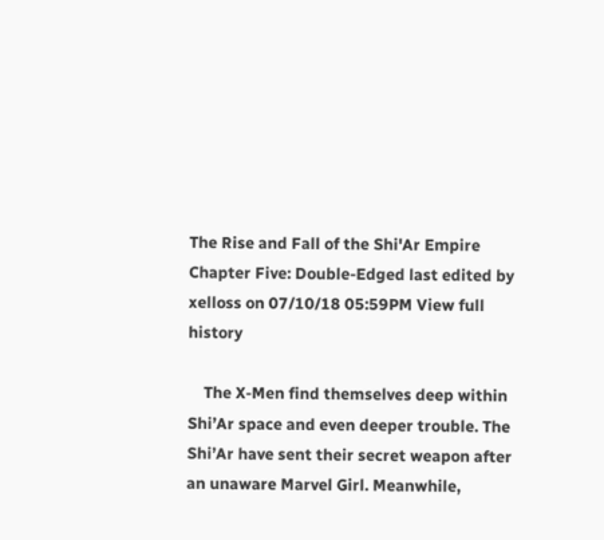The Rise and Fall of the Shi'Ar Empire Chapter Five: Double-Edged last edited by xelloss on 07/10/18 05:59PM View full history

    The X-Men find themselves deep within Shi’Ar space and even deeper trouble. The Shi’Ar have sent their secret weapon after an unaware Marvel Girl. Meanwhile,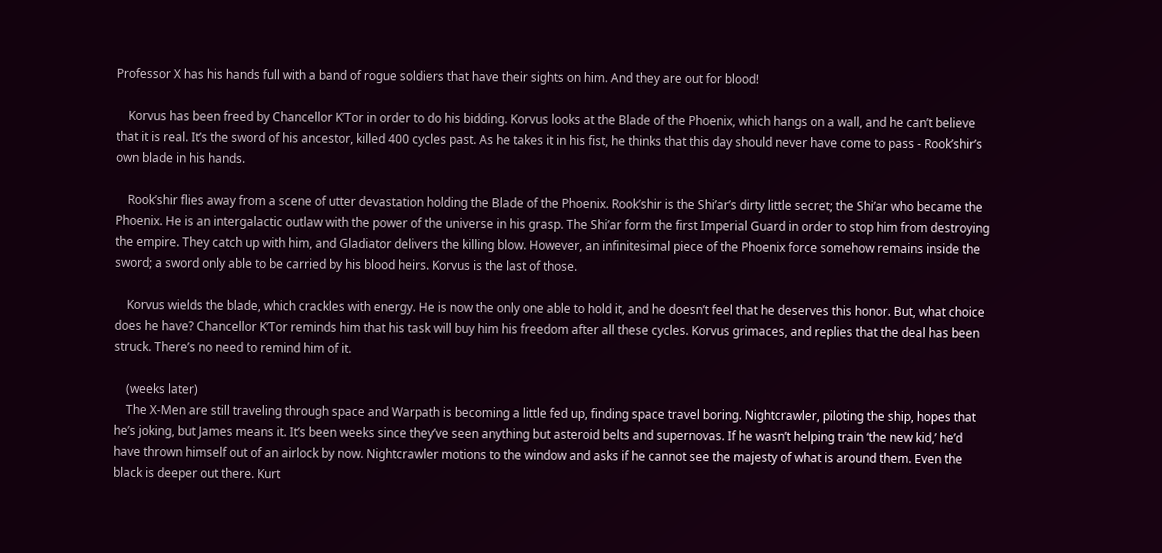Professor X has his hands full with a band of rogue soldiers that have their sights on him. And they are out for blood!

    Korvus has been freed by Chancellor K’Tor in order to do his bidding. Korvus looks at the Blade of the Phoenix, which hangs on a wall, and he can’t believe that it is real. It’s the sword of his ancestor, killed 400 cycles past. As he takes it in his fist, he thinks that this day should never have come to pass - Rook’shir’s own blade in his hands.

    Rook’shir flies away from a scene of utter devastation holding the Blade of the Phoenix. Rook’shir is the Shi’ar’s dirty little secret; the Shi’ar who became the Phoenix. He is an intergalactic outlaw with the power of the universe in his grasp. The Shi’ar form the first Imperial Guard in order to stop him from destroying the empire. They catch up with him, and Gladiator delivers the killing blow. However, an infinitesimal piece of the Phoenix force somehow remains inside the sword; a sword only able to be carried by his blood heirs. Korvus is the last of those.

    Korvus wields the blade, which crackles with energy. He is now the only one able to hold it, and he doesn’t feel that he deserves this honor. But, what choice does he have? Chancellor K’Tor reminds him that his task will buy him his freedom after all these cycles. Korvus grimaces, and replies that the deal has been struck. There’s no need to remind him of it.

    (weeks later)
    The X-Men are still traveling through space and Warpath is becoming a little fed up, finding space travel boring. Nightcrawler, piloting the ship, hopes that he’s joking, but James means it. It’s been weeks since they’ve seen anything but asteroid belts and supernovas. If he wasn’t helping train ‘the new kid,’ he’d have thrown himself out of an airlock by now. Nightcrawler motions to the window and asks if he cannot see the majesty of what is around them. Even the black is deeper out there. Kurt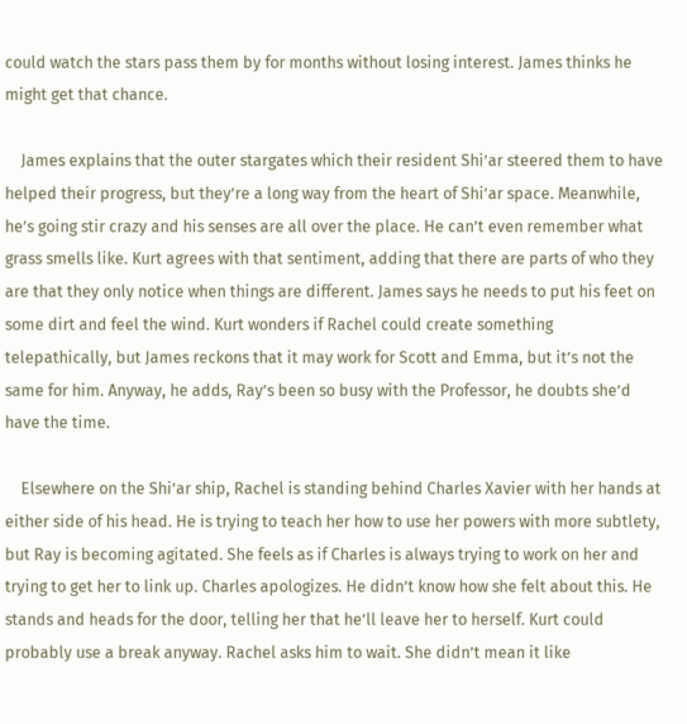could watch the stars pass them by for months without losing interest. James thinks he might get that chance.

    James explains that the outer stargates which their resident Shi’ar steered them to have helped their progress, but they’re a long way from the heart of Shi’ar space. Meanwhile, he’s going stir crazy and his senses are all over the place. He can’t even remember what grass smells like. Kurt agrees with that sentiment, adding that there are parts of who they are that they only notice when things are different. James says he needs to put his feet on some dirt and feel the wind. Kurt wonders if Rachel could create something telepathically, but James reckons that it may work for Scott and Emma, but it’s not the same for him. Anyway, he adds, Ray’s been so busy with the Professor, he doubts she’d have the time.

    Elsewhere on the Shi’ar ship, Rachel is standing behind Charles Xavier with her hands at either side of his head. He is trying to teach her how to use her powers with more subtlety, but Ray is becoming agitated. She feels as if Charles is always trying to work on her and trying to get her to link up. Charles apologizes. He didn’t know how she felt about this. He stands and heads for the door, telling her that he’ll leave her to herself. Kurt could probably use a break anyway. Rachel asks him to wait. She didn’t mean it like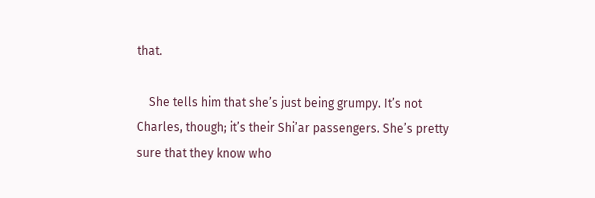that.

    She tells him that she’s just being grumpy. It’s not Charles, though; it’s their Shi’ar passengers. She’s pretty sure that they know who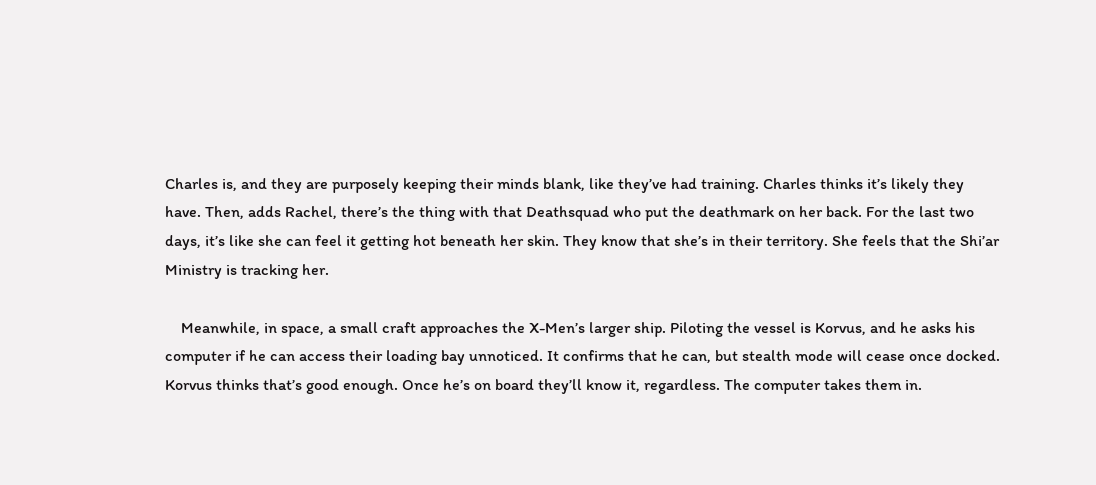Charles is, and they are purposely keeping their minds blank, like they’ve had training. Charles thinks it’s likely they have. Then, adds Rachel, there’s the thing with that Deathsquad who put the deathmark on her back. For the last two days, it’s like she can feel it getting hot beneath her skin. They know that she’s in their territory. She feels that the Shi’ar Ministry is tracking her.

    Meanwhile, in space, a small craft approaches the X-Men’s larger ship. Piloting the vessel is Korvus, and he asks his computer if he can access their loading bay unnoticed. It confirms that he can, but stealth mode will cease once docked. Korvus thinks that’s good enough. Once he’s on board they’ll know it, regardless. The computer takes them in.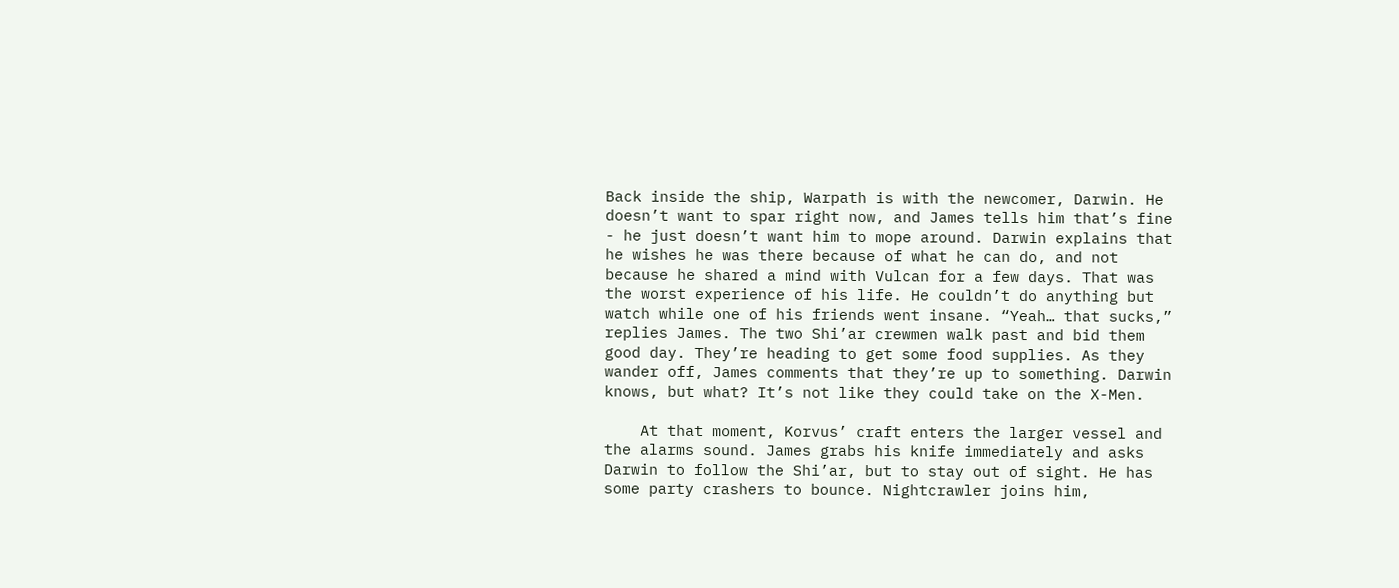Back inside the ship, Warpath is with the newcomer, Darwin. He doesn’t want to spar right now, and James tells him that’s fine - he just doesn’t want him to mope around. Darwin explains that he wishes he was there because of what he can do, and not because he shared a mind with Vulcan for a few days. That was the worst experience of his life. He couldn’t do anything but watch while one of his friends went insane. “Yeah… that sucks,” replies James. The two Shi’ar crewmen walk past and bid them good day. They’re heading to get some food supplies. As they wander off, James comments that they’re up to something. Darwin knows, but what? It’s not like they could take on the X-Men.

    At that moment, Korvus’ craft enters the larger vessel and the alarms sound. James grabs his knife immediately and asks Darwin to follow the Shi’ar, but to stay out of sight. He has some party crashers to bounce. Nightcrawler joins him,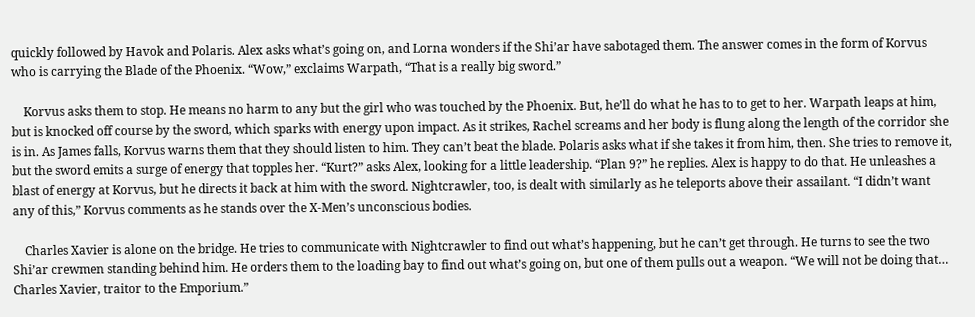quickly followed by Havok and Polaris. Alex asks what’s going on, and Lorna wonders if the Shi’ar have sabotaged them. The answer comes in the form of Korvus who is carrying the Blade of the Phoenix. “Wow,” exclaims Warpath, “That is a really big sword.”

    Korvus asks them to stop. He means no harm to any but the girl who was touched by the Phoenix. But, he’ll do what he has to to get to her. Warpath leaps at him, but is knocked off course by the sword, which sparks with energy upon impact. As it strikes, Rachel screams and her body is flung along the length of the corridor she is in. As James falls, Korvus warns them that they should listen to him. They can’t beat the blade. Polaris asks what if she takes it from him, then. She tries to remove it, but the sword emits a surge of energy that topples her. “Kurt?” asks Alex, looking for a little leadership. “Plan 9?” he replies. Alex is happy to do that. He unleashes a blast of energy at Korvus, but he directs it back at him with the sword. Nightcrawler, too, is dealt with similarly as he teleports above their assailant. “I didn’t want any of this,” Korvus comments as he stands over the X-Men’s unconscious bodies.

    Charles Xavier is alone on the bridge. He tries to communicate with Nightcrawler to find out what’s happening, but he can’t get through. He turns to see the two Shi’ar crewmen standing behind him. He orders them to the loading bay to find out what’s going on, but one of them pulls out a weapon. “We will not be doing that… Charles Xavier, traitor to the Emporium.”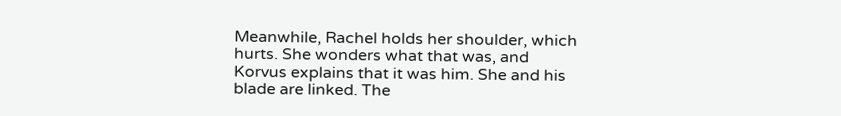Meanwhile, Rachel holds her shoulder, which hurts. She wonders what that was, and Korvus explains that it was him. She and his blade are linked. The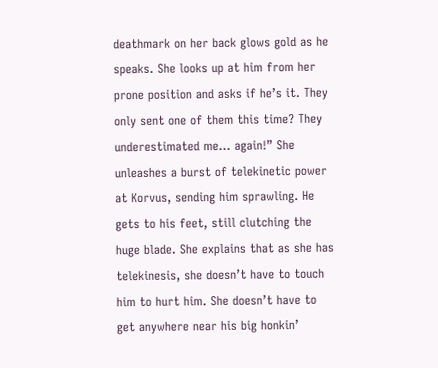deathmark on her back glows gold as he speaks. She looks up at him from her prone position and asks if he’s it. They only sent one of them this time? They underestimated me… again!” She unleashes a burst of telekinetic power at Korvus, sending him sprawling. He gets to his feet, still clutching the huge blade. She explains that as she has telekinesis, she doesn’t have to touch him to hurt him. She doesn’t have to get anywhere near his big honkin’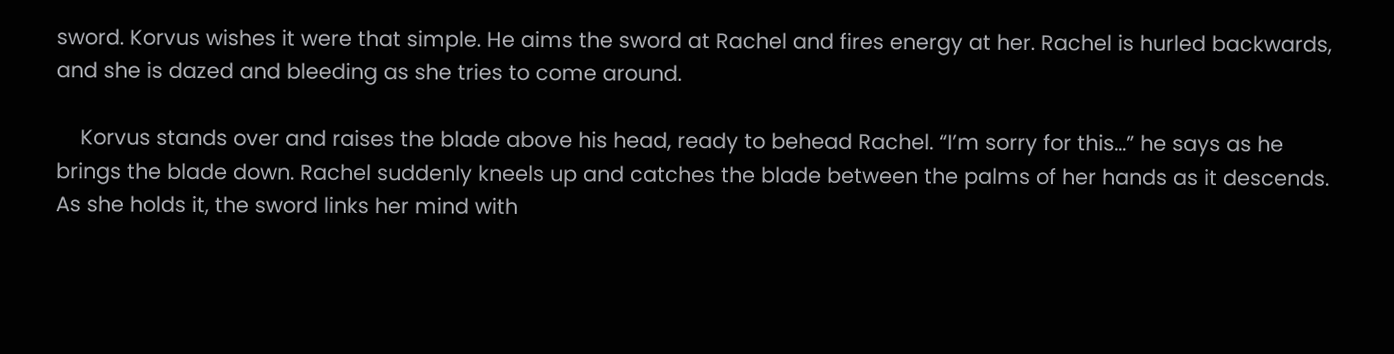sword. Korvus wishes it were that simple. He aims the sword at Rachel and fires energy at her. Rachel is hurled backwards, and she is dazed and bleeding as she tries to come around.

    Korvus stands over and raises the blade above his head, ready to behead Rachel. “I’m sorry for this…” he says as he brings the blade down. Rachel suddenly kneels up and catches the blade between the palms of her hands as it descends. As she holds it, the sword links her mind with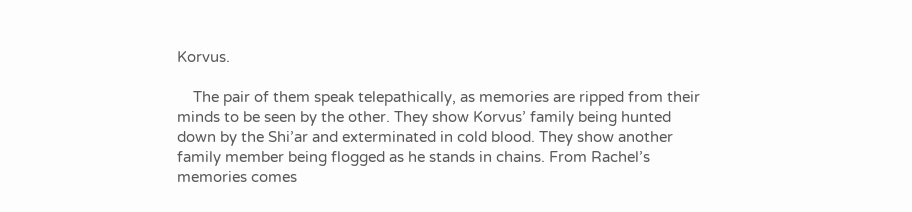Korvus.

    The pair of them speak telepathically, as memories are ripped from their minds to be seen by the other. They show Korvus’ family being hunted down by the Shi’ar and exterminated in cold blood. They show another family member being flogged as he stands in chains. From Rachel’s memories comes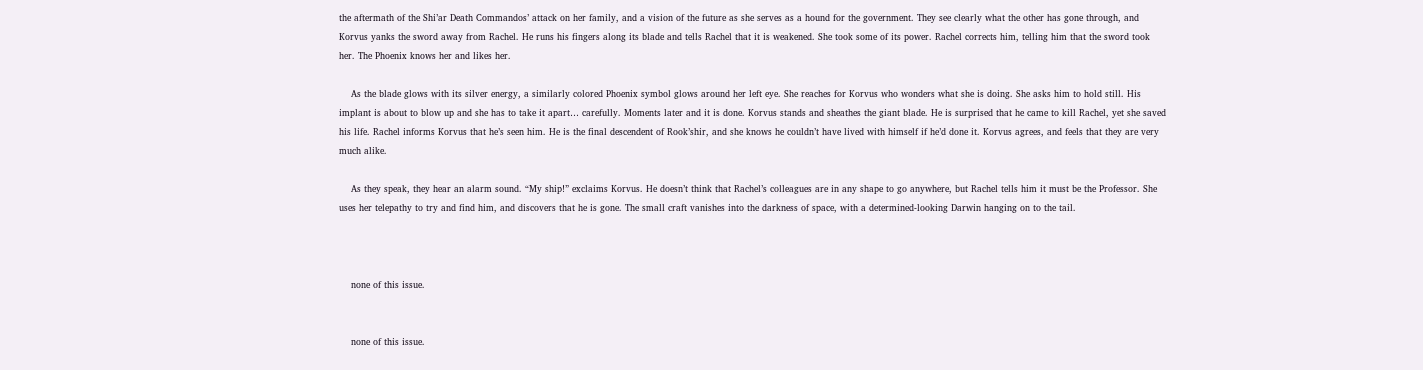the aftermath of the Shi’ar Death Commandos’ attack on her family, and a vision of the future as she serves as a hound for the government. They see clearly what the other has gone through, and Korvus yanks the sword away from Rachel. He runs his fingers along its blade and tells Rachel that it is weakened. She took some of its power. Rachel corrects him, telling him that the sword took her. The Phoenix knows her and likes her.

    As the blade glows with its silver energy, a similarly colored Phoenix symbol glows around her left eye. She reaches for Korvus who wonders what she is doing. She asks him to hold still. His implant is about to blow up and she has to take it apart… carefully. Moments later and it is done. Korvus stands and sheathes the giant blade. He is surprised that he came to kill Rachel, yet she saved his life. Rachel informs Korvus that he’s seen him. He is the final descendent of Rook’shir, and she knows he couldn’t have lived with himself if he’d done it. Korvus agrees, and feels that they are very much alike.

    As they speak, they hear an alarm sound. “My ship!” exclaims Korvus. He doesn’t think that Rachel’s colleagues are in any shape to go anywhere, but Rachel tells him it must be the Professor. She uses her telepathy to try and find him, and discovers that he is gone. The small craft vanishes into the darkness of space, with a determined-looking Darwin hanging on to the tail.



    none of this issue.


    none of this issue.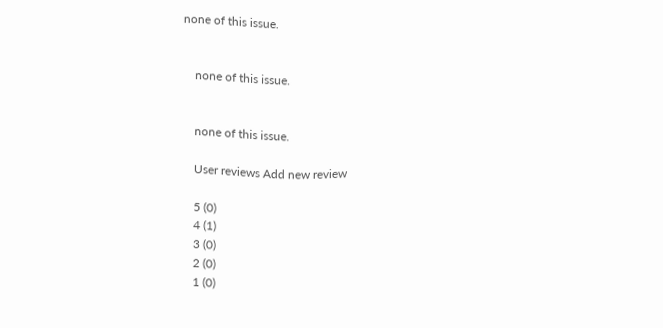none of this issue.


    none of this issue.


    none of this issue.

    User reviews Add new review

    5 (0)
    4 (1)
    3 (0)
    2 (0)
    1 (0)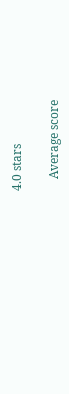4.0 stars

    Average score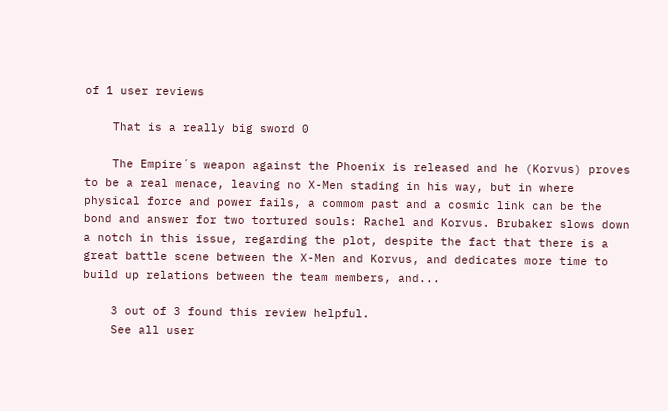of 1 user reviews

    That is a really big sword 0

    The Empire´s weapon against the Phoenix is released and he (Korvus) proves to be a real menace, leaving no X-Men stading in his way, but in where physical force and power fails, a commom past and a cosmic link can be the bond and answer for two tortured souls: Rachel and Korvus. Brubaker slows down a notch in this issue, regarding the plot, despite the fact that there is a great battle scene between the X-Men and Korvus, and dedicates more time to build up relations between the team members, and...

    3 out of 3 found this review helpful.
    See all user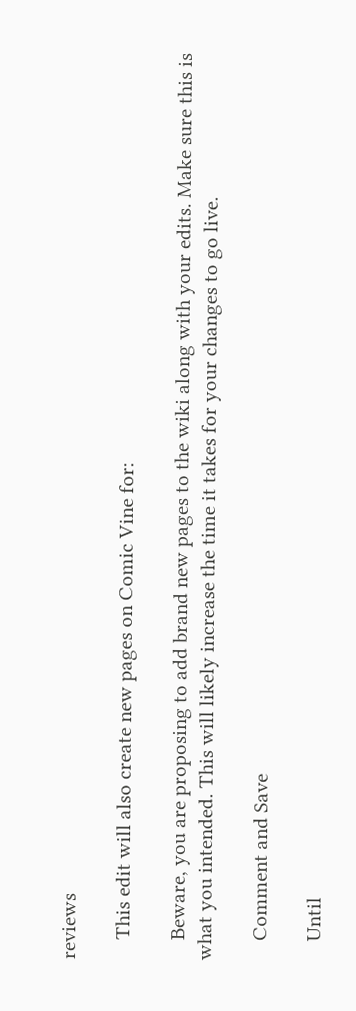reviews

    This edit will also create new pages on Comic Vine for:

    Beware, you are proposing to add brand new pages to the wiki along with your edits. Make sure this is what you intended. This will likely increase the time it takes for your changes to go live.

    Comment and Save

    Until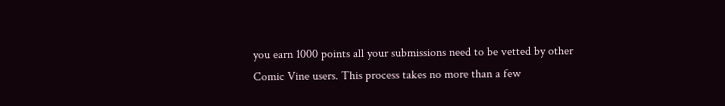you earn 1000 points all your submissions need to be vetted by other Comic Vine users. This process takes no more than a few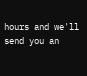hours and we'll send you an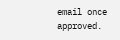email once approved.